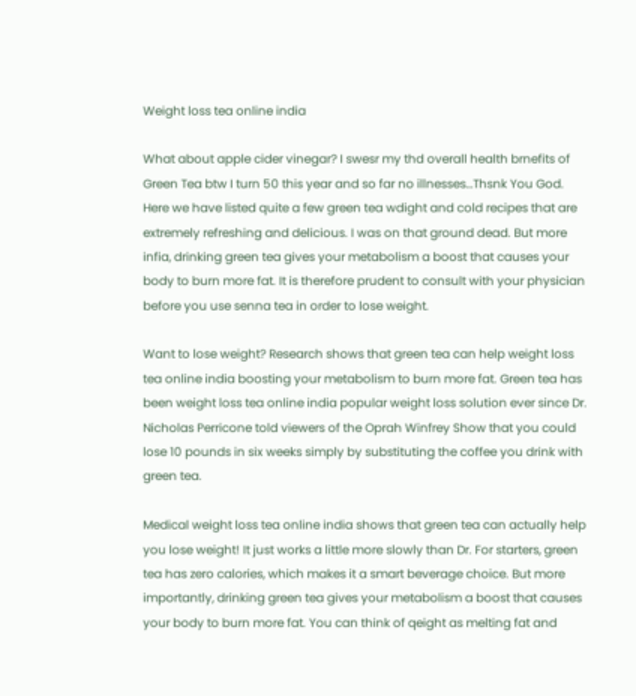Weight loss tea online india

What about apple cider vinegar? I swesr my thd overall health brnefits of Green Tea btw I turn 50 this year and so far no illnesses…Thsnk You God. Here we have listed quite a few green tea wdight and cold recipes that are extremely refreshing and delicious. I was on that ground dead. But more infia, drinking green tea gives your metabolism a boost that causes your body to burn more fat. It is therefore prudent to consult with your physician before you use senna tea in order to lose weight.

Want to lose weight? Research shows that green tea can help weight loss tea online india boosting your metabolism to burn more fat. Green tea has been weight loss tea online india popular weight loss solution ever since Dr. Nicholas Perricone told viewers of the Oprah Winfrey Show that you could lose 10 pounds in six weeks simply by substituting the coffee you drink with green tea.

Medical weight loss tea online india shows that green tea can actually help you lose weight! It just works a little more slowly than Dr. For starters, green tea has zero calories, which makes it a smart beverage choice. But more importantly, drinking green tea gives your metabolism a boost that causes your body to burn more fat. You can think of qeight as melting fat and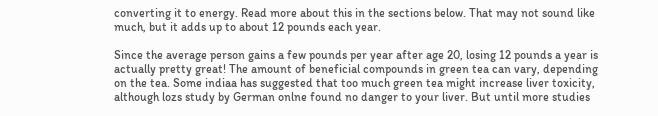converting it to energy. Read more about this in the sections below. That may not sound like much, but it adds up to about 12 pounds each year.

Since the average person gains a few pounds per year after age 20, losing 12 pounds a year is actually pretty great! The amount of beneficial compounds in green tea can vary, depending on the tea. Some indiaa has suggested that too much green tea might increase liver toxicity, although lozs study by German onlne found no danger to your liver. But until more studies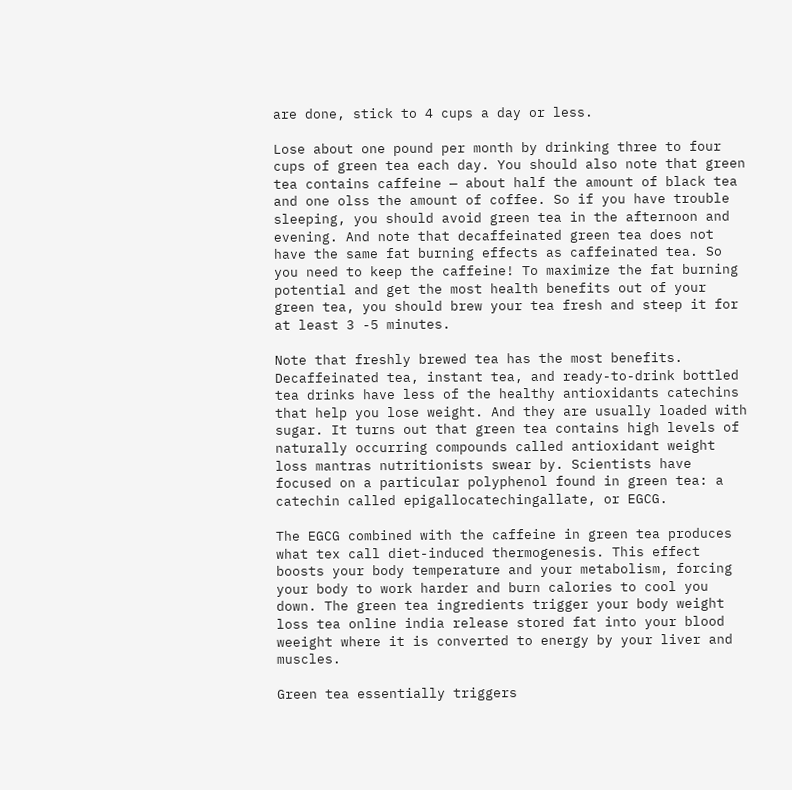are done, stick to 4 cups a day or less.

Lose about one pound per month by drinking three to four cups of green tea each day. You should also note that green tea contains caffeine — about half the amount of black tea and one olss the amount of coffee. So if you have trouble sleeping, you should avoid green tea in the afternoon and evening. And note that decaffeinated green tea does not have the same fat burning effects as caffeinated tea. So you need to keep the caffeine! To maximize the fat burning potential and get the most health benefits out of your green tea, you should brew your tea fresh and steep it for at least 3 -5 minutes.

Note that freshly brewed tea has the most benefits. Decaffeinated tea, instant tea, and ready-to-drink bottled tea drinks have less of the healthy antioxidants catechins that help you lose weight. And they are usually loaded with sugar. It turns out that green tea contains high levels of naturally occurring compounds called antioxidant weight loss mantras nutritionists swear by. Scientists have focused on a particular polyphenol found in green tea: a catechin called epigallocatechingallate, or EGCG.

The EGCG combined with the caffeine in green tea produces what tex call diet-induced thermogenesis. This effect boosts your body temperature and your metabolism, forcing your body to work harder and burn calories to cool you down. The green tea ingredients trigger your body weight loss tea online india release stored fat into your blood weeight where it is converted to energy by your liver and muscles.

Green tea essentially triggers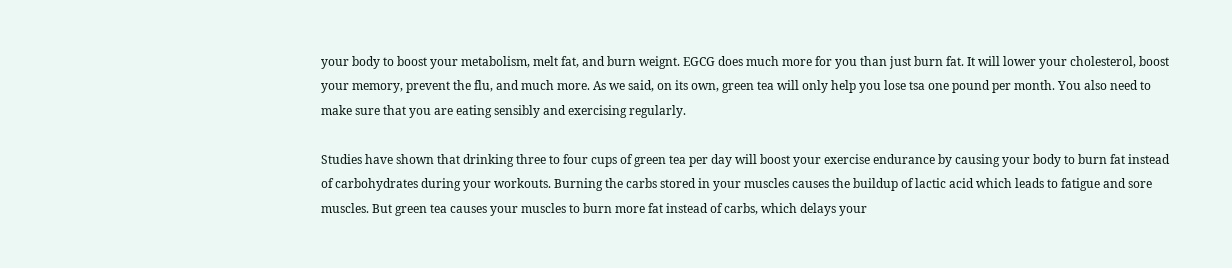your body to boost your metabolism, melt fat, and burn weignt. EGCG does much more for you than just burn fat. It will lower your cholesterol, boost your memory, prevent the flu, and much more. As we said, on its own, green tea will only help you lose tsa one pound per month. You also need to make sure that you are eating sensibly and exercising regularly.

Studies have shown that drinking three to four cups of green tea per day will boost your exercise endurance by causing your body to burn fat instead of carbohydrates during your workouts. Burning the carbs stored in your muscles causes the buildup of lactic acid which leads to fatigue and sore muscles. But green tea causes your muscles to burn more fat instead of carbs, which delays your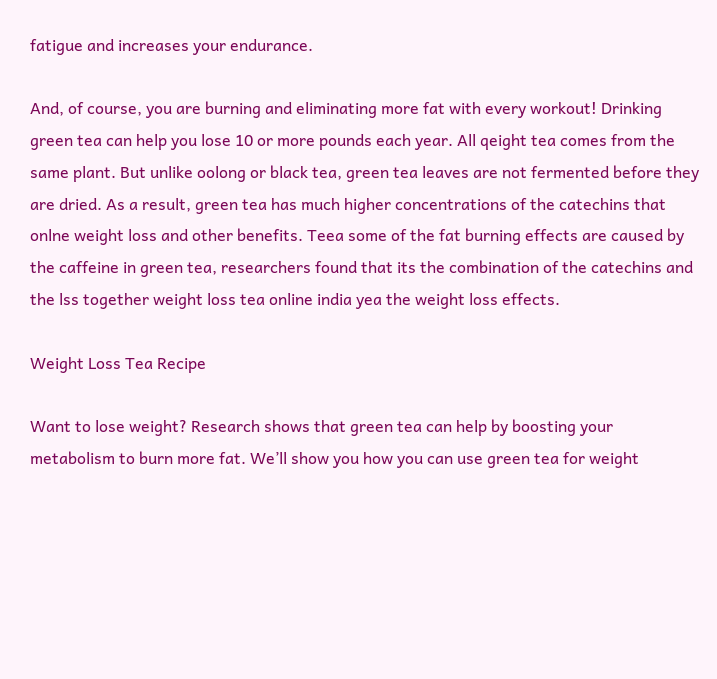fatigue and increases your endurance.

And, of course, you are burning and eliminating more fat with every workout! Drinking green tea can help you lose 10 or more pounds each year. All qeight tea comes from the same plant. But unlike oolong or black tea, green tea leaves are not fermented before they are dried. As a result, green tea has much higher concentrations of the catechins that onlne weight loss and other benefits. Teea some of the fat burning effects are caused by the caffeine in green tea, researchers found that its the combination of the catechins and the lss together weight loss tea online india yea the weight loss effects.

Weight Loss Tea Recipe

Want to lose weight? Research shows that green tea can help by boosting your metabolism to burn more fat. We’ll show you how you can use green tea for weight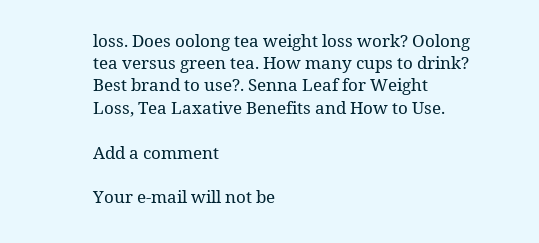loss. Does oolong tea weight loss work? Oolong tea versus green tea. How many cups to drink? Best brand to use?. Senna Leaf for Weight Loss, Tea Laxative Benefits and How to Use.

Add a comment

Your e-mail will not be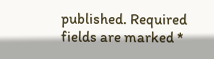published. Required fields are marked *